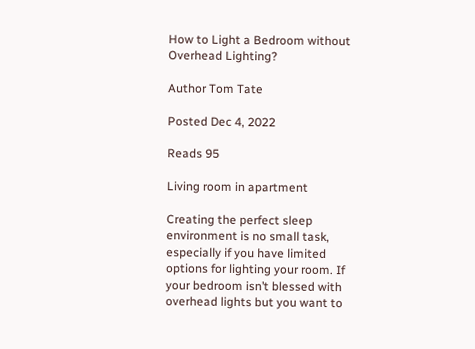How to Light a Bedroom without Overhead Lighting?

Author Tom Tate

Posted Dec 4, 2022

Reads 95

Living room in apartment

Creating the perfect sleep environment is no small task, especially if you have limited options for lighting your room. If your bedroom isn’t blessed with overhead lights but you want to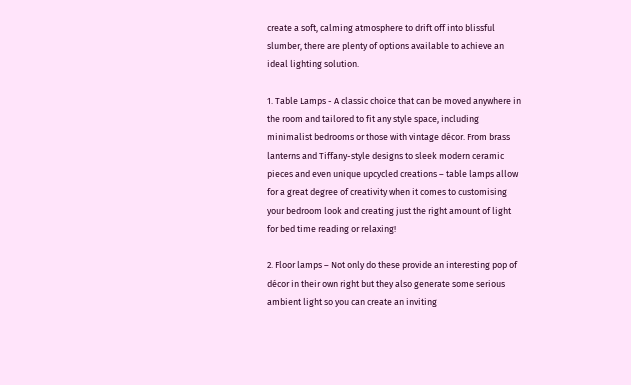create a soft, calming atmosphere to drift off into blissful slumber, there are plenty of options available to achieve an ideal lighting solution.

1. Table Lamps - A classic choice that can be moved anywhere in the room and tailored to fit any style space, including minimalist bedrooms or those with vintage décor. From brass lanterns and Tiffany-style designs to sleek modern ceramic pieces and even unique upcycled creations – table lamps allow for a great degree of creativity when it comes to customising your bedroom look and creating just the right amount of light for bed time reading or relaxing!

2. Floor lamps – Not only do these provide an interesting pop of décor in their own right but they also generate some serious ambient light so you can create an inviting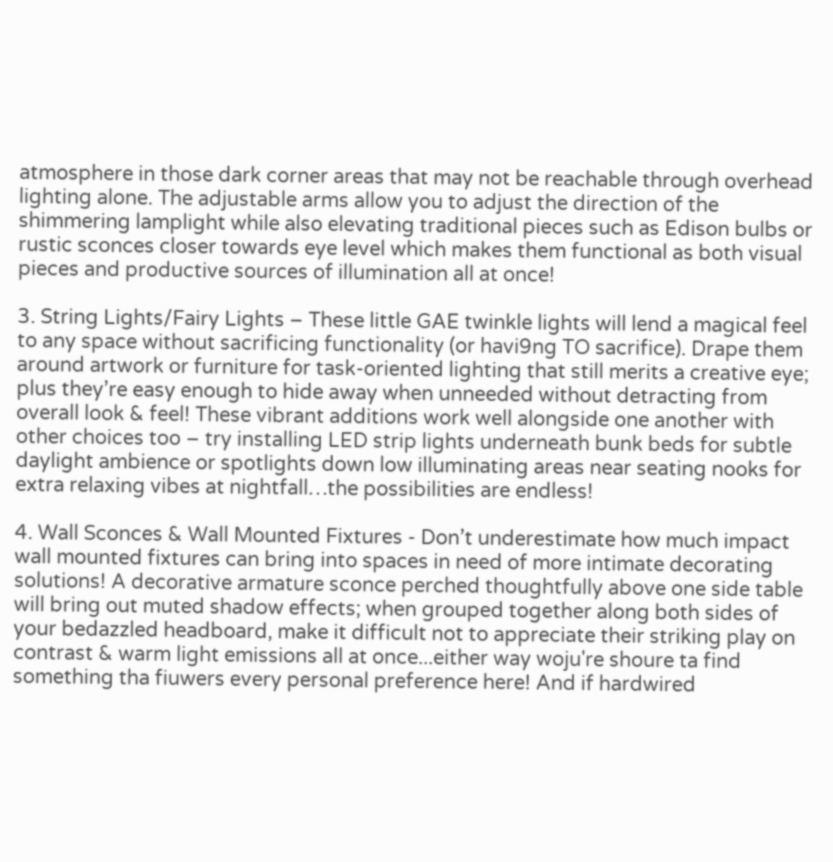atmosphere in those dark corner areas that may not be reachable through overhead lighting alone. The adjustable arms allow you to adjust the direction of the shimmering lamplight while also elevating traditional pieces such as Edison bulbs or rustic sconces closer towards eye level which makes them functional as both visual pieces and productive sources of illumination all at once!

3. String Lights/Fairy Lights – These little GAE twinkle lights will lend a magical feel to any space without sacrificing functionality (or havi9ng TO sacrifice). Drape them around artwork or furniture for task-oriented lighting that still merits a creative eye; plus they’re easy enough to hide away when unneeded without detracting from overall look & feel! These vibrant additions work well alongside one another with other choices too – try installing LED strip lights underneath bunk beds for subtle daylight ambience or spotlights down low illuminating areas near seating nooks for extra relaxing vibes at nightfall…the possibilities are endless!

4. Wall Sconces & Wall Mounted Fixtures - Don’t underestimate how much impact wall mounted fixtures can bring into spaces in need of more intimate decorating solutions! A decorative armature sconce perched thoughtfully above one side table will bring out muted shadow effects; when grouped together along both sides of your bedazzled headboard, make it difficult not to appreciate their striking play on contrast & warm light emissions all at once...either way woju're shoure ta find something tha fiuwers every personal preference here! And if hardwired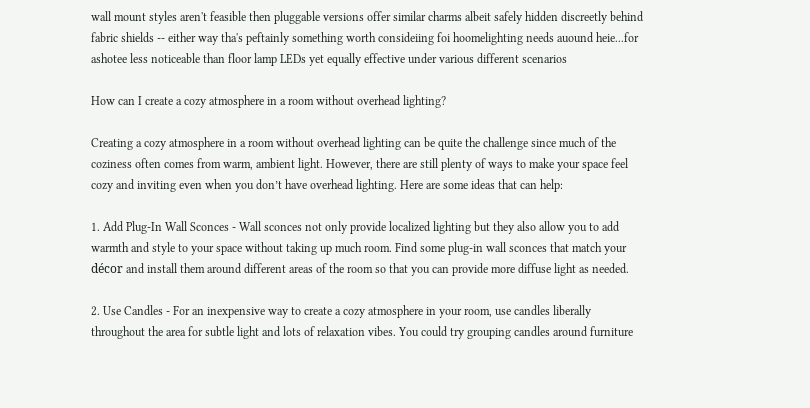wall mount styles aren't feasible then pluggable versions offer similar charms albeit safely hidden discreetly behind fabric shields -- either way tha's peftainly something worth consideiing foi hoomelighting needs auound heie...for ashotee less noticeable than floor lamp LEDs yet equally effective under various different scenarios

How can I create a cozy atmosphere in a room without overhead lighting?

Creating a cozy atmosphere in a room without overhead lighting can be quite the challenge since much of the coziness often comes from warm, ambient light. However, there are still plenty of ways to make your space feel cozy and inviting even when you don’t have overhead lighting. Here are some ideas that can help:

1. Add Plug-In Wall Sconces - Wall sconces not only provide localized lighting but they also allow you to add warmth and style to your space without taking up much room. Find some plug-in wall sconces that match your décor and install them around different areas of the room so that you can provide more diffuse light as needed.

2. Use Candles - For an inexpensive way to create a cozy atmosphere in your room, use candles liberally throughout the area for subtle light and lots of relaxation vibes. You could try grouping candles around furniture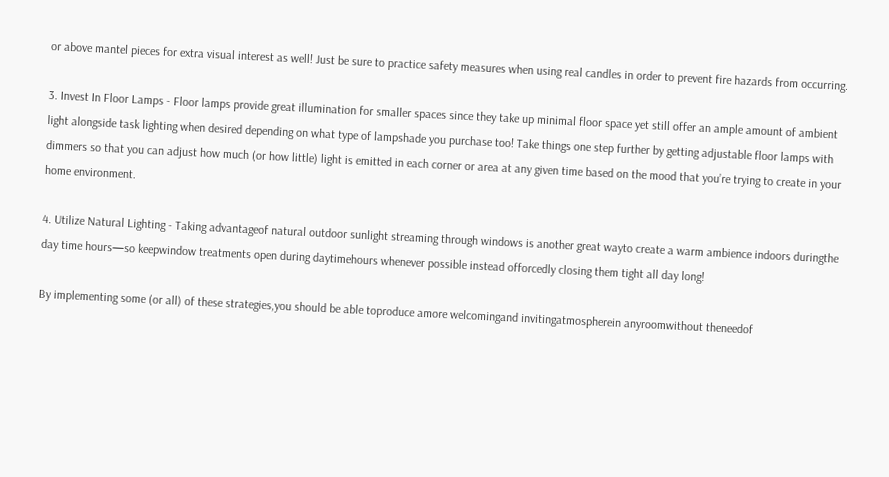or above mantel pieces for extra visual interest as well! Just be sure to practice safety measures when using real candles in order to prevent fire hazards from occurring.

3. Invest In Floor Lamps - Floor lamps provide great illumination for smaller spaces since they take up minimal floor space yet still offer an ample amount of ambient light alongside task lighting when desired depending on what type of lampshade you purchase too! Take things one step further by getting adjustable floor lamps with dimmers so that you can adjust how much (or how little) light is emitted in each corner or area at any given time based on the mood that you’re trying to create in your home environment.

4. Utilize Natural Lighting - Taking advantageof natural outdoor sunlight streaming through windows is another great wayto create a warm ambience indoors duringthe day time hours—so keepwindow treatments open during daytimehours whenever possible instead offorcedly closing them tight all day long!

By implementing some (or all) of these strategies,you should be able toproduce amore welcomingand invitingatmospherein anyroomwithout theneedof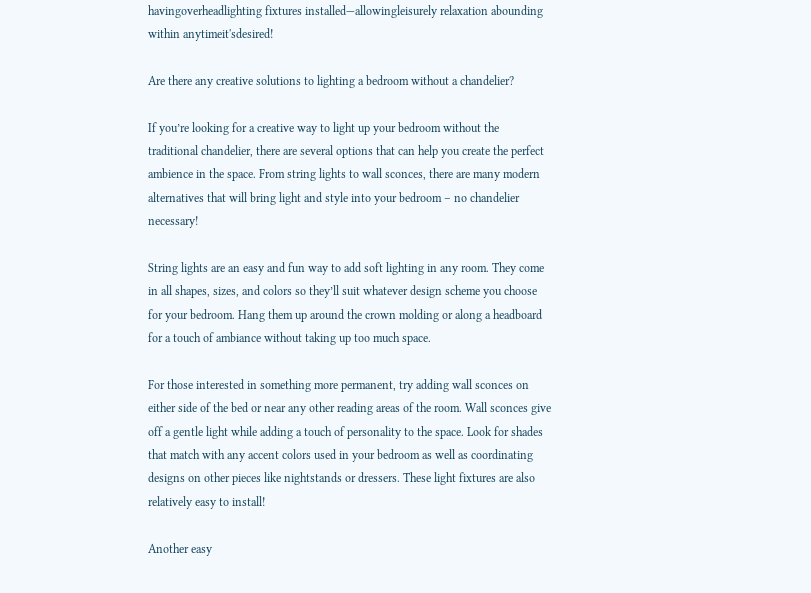havingoverheadlighting fixtures installed—allowingleisurely relaxation abounding within anytimeit'sdesired!

Are there any creative solutions to lighting a bedroom without a chandelier?

If you’re looking for a creative way to light up your bedroom without the traditional chandelier, there are several options that can help you create the perfect ambience in the space. From string lights to wall sconces, there are many modern alternatives that will bring light and style into your bedroom – no chandelier necessary!

String lights are an easy and fun way to add soft lighting in any room. They come in all shapes, sizes, and colors so they’ll suit whatever design scheme you choose for your bedroom. Hang them up around the crown molding or along a headboard for a touch of ambiance without taking up too much space.

For those interested in something more permanent, try adding wall sconces on either side of the bed or near any other reading areas of the room. Wall sconces give off a gentle light while adding a touch of personality to the space. Look for shades that match with any accent colors used in your bedroom as well as coordinating designs on other pieces like nightstands or dressers. These light fixtures are also relatively easy to install!

Another easy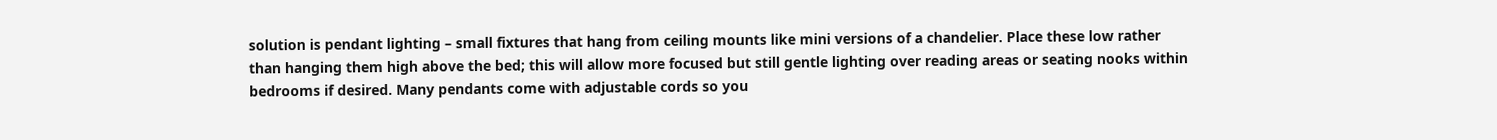solution is pendant lighting – small fixtures that hang from ceiling mounts like mini versions of a chandelier. Place these low rather than hanging them high above the bed; this will allow more focused but still gentle lighting over reading areas or seating nooks within bedrooms if desired. Many pendants come with adjustable cords so you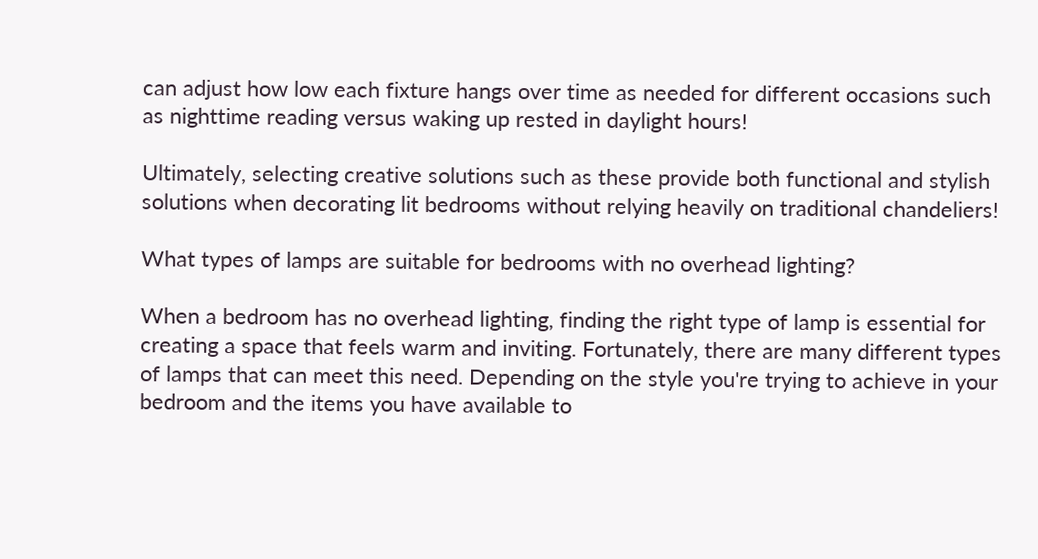can adjust how low each fixture hangs over time as needed for different occasions such as nighttime reading versus waking up rested in daylight hours!

Ultimately, selecting creative solutions such as these provide both functional and stylish solutions when decorating lit bedrooms without relying heavily on traditional chandeliers!

What types of lamps are suitable for bedrooms with no overhead lighting?

When a bedroom has no overhead lighting, finding the right type of lamp is essential for creating a space that feels warm and inviting. Fortunately, there are many different types of lamps that can meet this need. Depending on the style you're trying to achieve in your bedroom and the items you have available to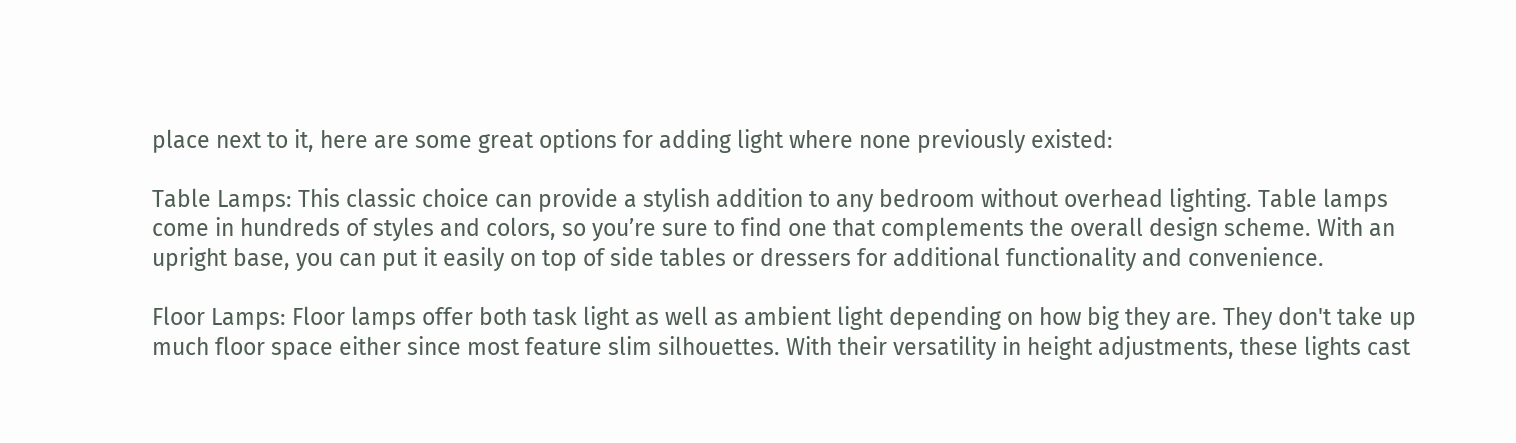place next to it, here are some great options for adding light where none previously existed:

Table Lamps: This classic choice can provide a stylish addition to any bedroom without overhead lighting. Table lamps come in hundreds of styles and colors, so you’re sure to find one that complements the overall design scheme. With an upright base, you can put it easily on top of side tables or dressers for additional functionality and convenience.

Floor Lamps: Floor lamps offer both task light as well as ambient light depending on how big they are. They don't take up much floor space either since most feature slim silhouettes. With their versatility in height adjustments, these lights cast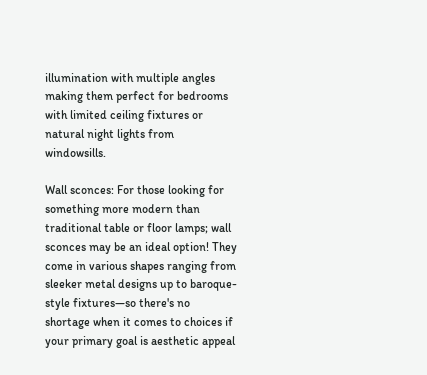illumination with multiple angles making them perfect for bedrooms with limited ceiling fixtures or natural night lights from windowsills.

Wall sconces: For those looking for something more modern than traditional table or floor lamps; wall sconces may be an ideal option! They come in various shapes ranging from sleeker metal designs up to baroque-style fixtures—so there's no shortage when it comes to choices if your primary goal is aesthetic appeal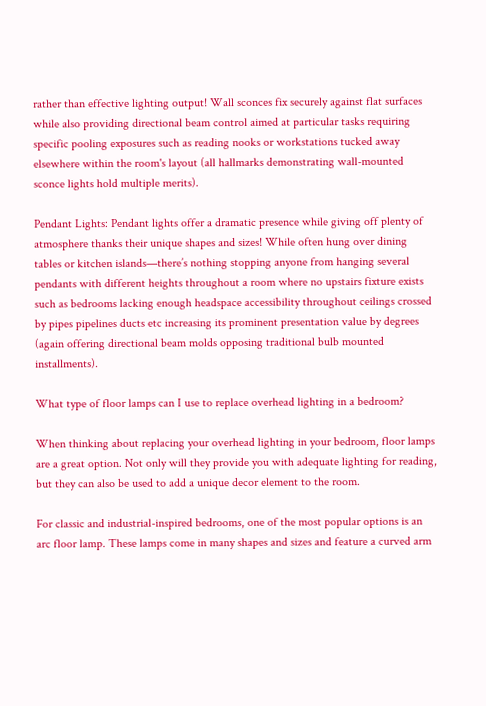rather than effective lighting output! Wall sconces fix securely against flat surfaces while also providing directional beam control aimed at particular tasks requiring specific pooling exposures such as reading nooks or workstations tucked away elsewhere within the room's layout (all hallmarks demonstrating wall-mounted sconce lights hold multiple merits).

Pendant Lights: Pendant lights offer a dramatic presence while giving off plenty of atmosphere thanks their unique shapes and sizes! While often hung over dining tables or kitchen islands—there’s nothing stopping anyone from hanging several pendants with different heights throughout a room where no upstairs fixture exists such as bedrooms lacking enough headspace accessibility throughout ceilings crossed by pipes pipelines ducts etc increasing its prominent presentation value by degrees (again offering directional beam molds opposing traditional bulb mounted installments).

What type of floor lamps can I use to replace overhead lighting in a bedroom?

When thinking about replacing your overhead lighting in your bedroom, floor lamps are a great option. Not only will they provide you with adequate lighting for reading, but they can also be used to add a unique decor element to the room.

For classic and industrial-inspired bedrooms, one of the most popular options is an arc floor lamp. These lamps come in many shapes and sizes and feature a curved arm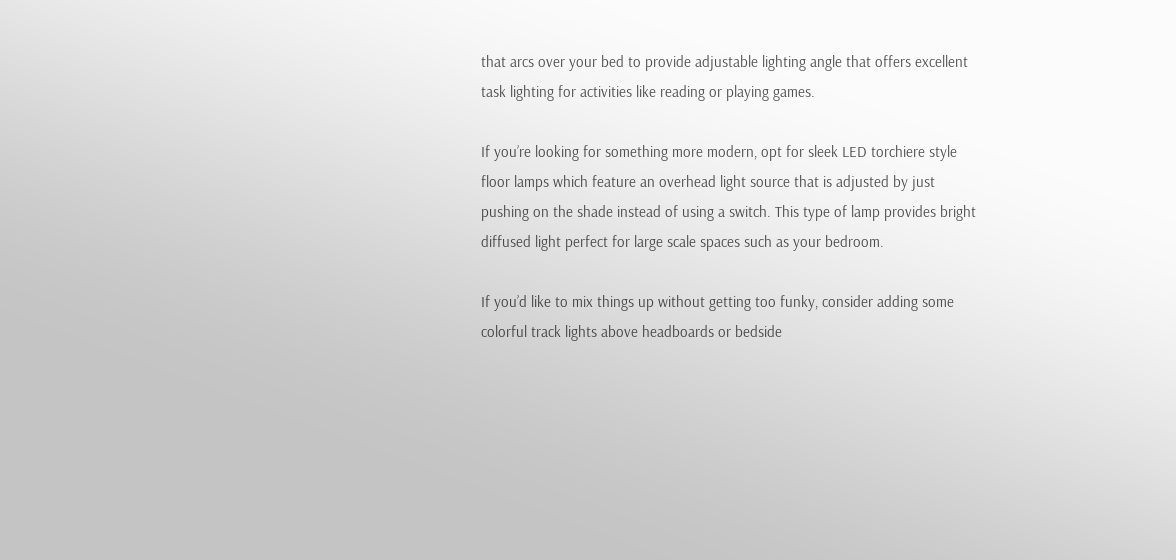that arcs over your bed to provide adjustable lighting angle that offers excellent task lighting for activities like reading or playing games.

If you’re looking for something more modern, opt for sleek LED torchiere style floor lamps which feature an overhead light source that is adjusted by just pushing on the shade instead of using a switch. This type of lamp provides bright diffused light perfect for large scale spaces such as your bedroom.

If you’d like to mix things up without getting too funky, consider adding some colorful track lights above headboards or bedside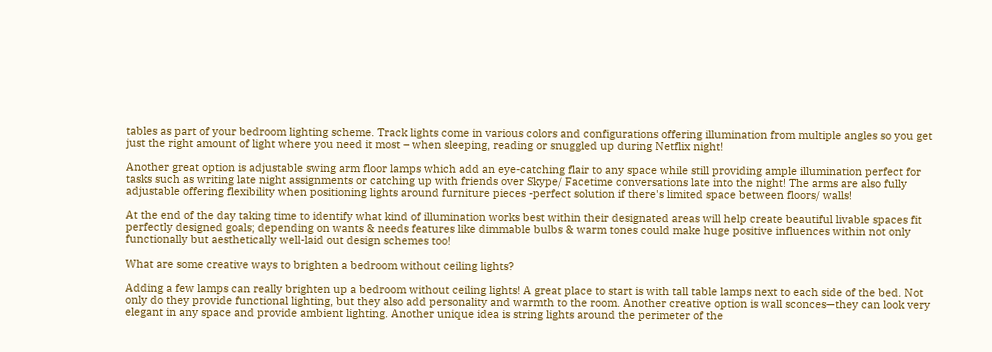tables as part of your bedroom lighting scheme. Track lights come in various colors and configurations offering illumination from multiple angles so you get just the right amount of light where you need it most – when sleeping, reading or snuggled up during Netflix night!

Another great option is adjustable swing arm floor lamps which add an eye-catching flair to any space while still providing ample illumination perfect for tasks such as writing late night assignments or catching up with friends over Skype/ Facetime conversations late into the night! The arms are also fully adjustable offering flexibility when positioning lights around furniture pieces -perfect solution if there's limited space between floors/ walls!

At the end of the day taking time to identify what kind of illumination works best within their designated areas will help create beautiful livable spaces fit perfectly designed goals; depending on wants & needs features like dimmable bulbs & warm tones could make huge positive influences within not only functionally but aesthetically well-laid out design schemes too!

What are some creative ways to brighten a bedroom without ceiling lights?

Adding a few lamps can really brighten up a bedroom without ceiling lights! A great place to start is with tall table lamps next to each side of the bed. Not only do they provide functional lighting, but they also add personality and warmth to the room. Another creative option is wall sconces—they can look very elegant in any space and provide ambient lighting. Another unique idea is string lights around the perimeter of the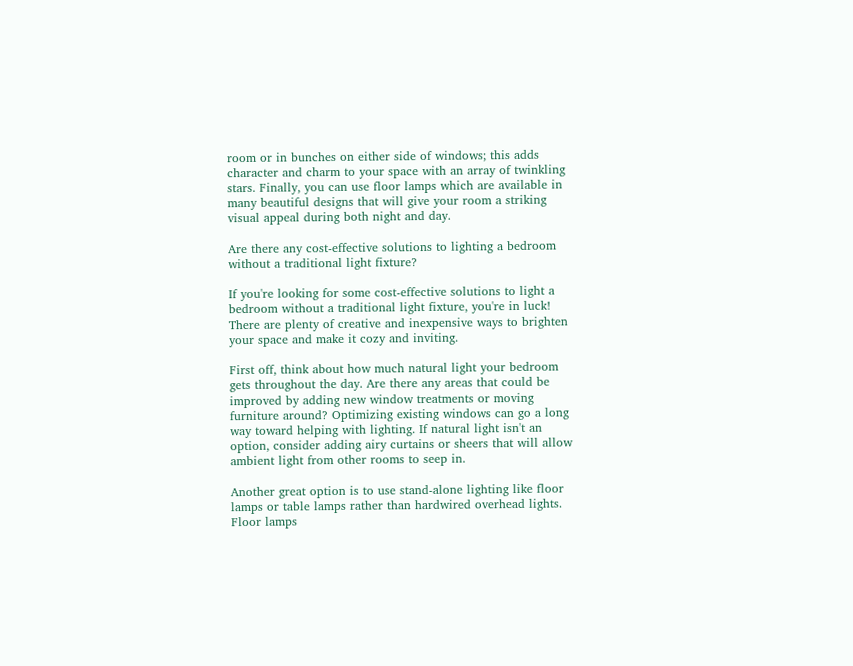room or in bunches on either side of windows; this adds character and charm to your space with an array of twinkling stars. Finally, you can use floor lamps which are available in many beautiful designs that will give your room a striking visual appeal during both night and day.

Are there any cost-effective solutions to lighting a bedroom without a traditional light fixture?

If you're looking for some cost-effective solutions to light a bedroom without a traditional light fixture, you're in luck! There are plenty of creative and inexpensive ways to brighten your space and make it cozy and inviting.

First off, think about how much natural light your bedroom gets throughout the day. Are there any areas that could be improved by adding new window treatments or moving furniture around? Optimizing existing windows can go a long way toward helping with lighting. If natural light isn't an option, consider adding airy curtains or sheers that will allow ambient light from other rooms to seep in.

Another great option is to use stand-alone lighting like floor lamps or table lamps rather than hardwired overhead lights. Floor lamps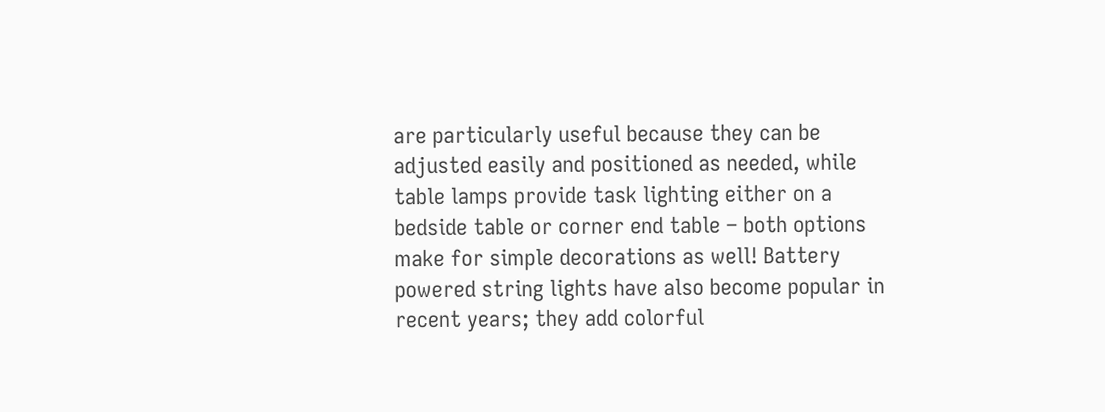are particularly useful because they can be adjusted easily and positioned as needed, while table lamps provide task lighting either on a bedside table or corner end table – both options make for simple decorations as well! Battery powered string lights have also become popular in recent years; they add colorful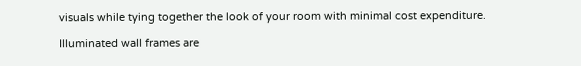visuals while tying together the look of your room with minimal cost expenditure.

Illuminated wall frames are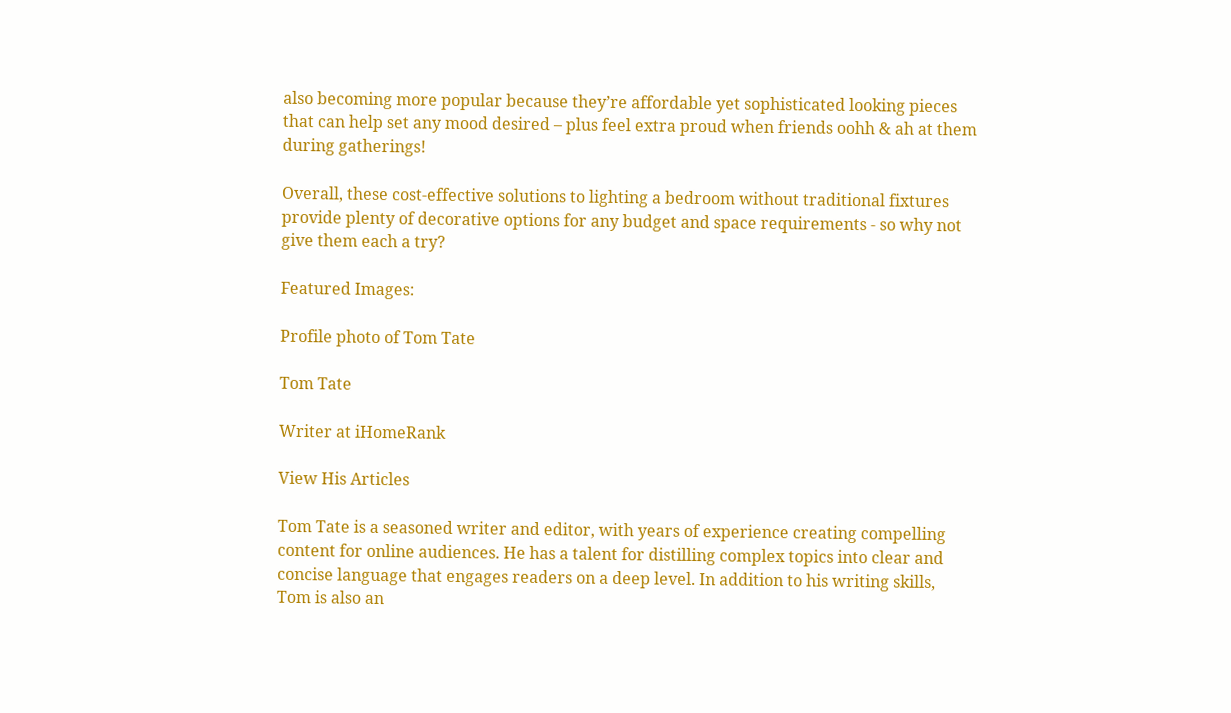also becoming more popular because they’re affordable yet sophisticated looking pieces that can help set any mood desired – plus feel extra proud when friends oohh & ah at them during gatherings!

Overall, these cost-effective solutions to lighting a bedroom without traditional fixtures provide plenty of decorative options for any budget and space requirements - so why not give them each a try?

Featured Images:

Profile photo of Tom Tate

Tom Tate

Writer at iHomeRank

View His Articles

Tom Tate is a seasoned writer and editor, with years of experience creating compelling content for online audiences. He has a talent for distilling complex topics into clear and concise language that engages readers on a deep level. In addition to his writing skills, Tom is also an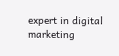expert in digital marketing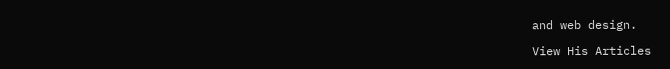and web design.

View His Articles